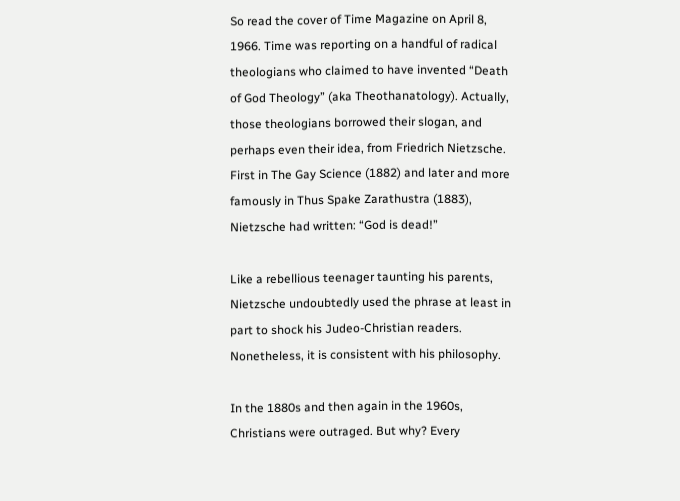So read the cover of Time Magazine on April 8, 1966. Time was reporting on a handful of radical theologians who claimed to have invented “Death of God Theology” (aka Theothanatology). Actually, those theologians borrowed their slogan, and perhaps even their idea, from Friedrich Nietzsche. First in The Gay Science (1882) and later and more famously in Thus Spake Zarathustra (1883), Nietzsche had written: “God is dead!”

Like a rebellious teenager taunting his parents, Nietzsche undoubtedly used the phrase at least in part to shock his Judeo-Christian readers. Nonetheless, it is consistent with his philosophy.

In the 1880s and then again in the 1960s, Christians were outraged. But why? Every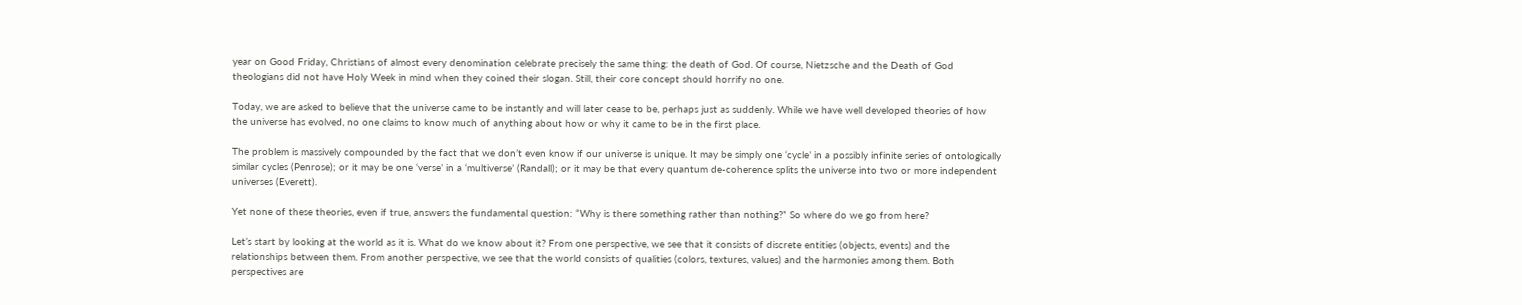year on Good Friday, Christians of almost every denomination celebrate precisely the same thing: the death of God. Of course, Nietzsche and the Death of God theologians did not have Holy Week in mind when they coined their slogan. Still, their core concept should horrify no one.

Today, we are asked to believe that the universe came to be instantly and will later cease to be, perhaps just as suddenly. While we have well developed theories of how the universe has evolved, no one claims to know much of anything about how or why it came to be in the first place.

The problem is massively compounded by the fact that we don’t even know if our universe is unique. It may be simply one ‘cycle’ in a possibly infinite series of ontologically similar cycles (Penrose); or it may be one ‘verse’ in a ‘multiverse’ (Randall); or it may be that every quantum de-coherence splits the universe into two or more independent universes (Everett).

Yet none of these theories, even if true, answers the fundamental question: “Why is there something rather than nothing?” So where do we go from here?

Let’s start by looking at the world as it is. What do we know about it? From one perspective, we see that it consists of discrete entities (objects, events) and the relationships between them. From another perspective, we see that the world consists of qualities (colors, textures, values) and the harmonies among them. Both perspectives are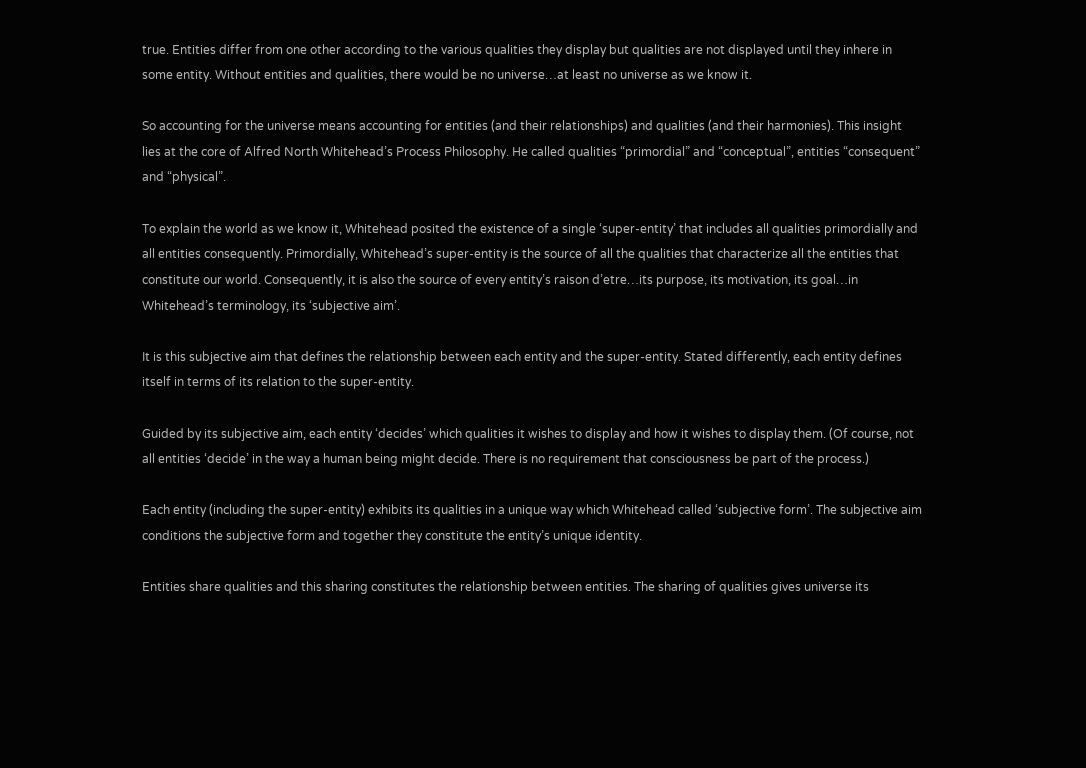true. Entities differ from one other according to the various qualities they display but qualities are not displayed until they inhere in some entity. Without entities and qualities, there would be no universe…at least no universe as we know it.

So accounting for the universe means accounting for entities (and their relationships) and qualities (and their harmonies). This insight lies at the core of Alfred North Whitehead’s Process Philosophy. He called qualities “primordial” and “conceptual”, entities “consequent” and “physical”.

To explain the world as we know it, Whitehead posited the existence of a single ‘super-entity’ that includes all qualities primordially and all entities consequently. Primordially, Whitehead’s super-entity is the source of all the qualities that characterize all the entities that constitute our world. Consequently, it is also the source of every entity’s raison d’etre…its purpose, its motivation, its goal…in Whitehead’s terminology, its ‘subjective aim’.

It is this subjective aim that defines the relationship between each entity and the super-entity. Stated differently, each entity defines itself in terms of its relation to the super-entity.

Guided by its subjective aim, each entity ‘decides’ which qualities it wishes to display and how it wishes to display them. (Of course, not all entities ‘decide’ in the way a human being might decide. There is no requirement that consciousness be part of the process.)

Each entity (including the super-entity) exhibits its qualities in a unique way which Whitehead called ‘subjective form’. The subjective aim conditions the subjective form and together they constitute the entity’s unique identity.

Entities share qualities and this sharing constitutes the relationship between entities. The sharing of qualities gives universe its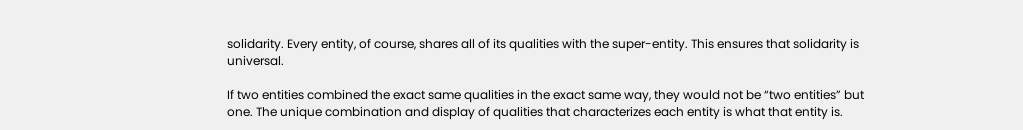solidarity. Every entity, of course, shares all of its qualities with the super-entity. This ensures that solidarity is universal.

If two entities combined the exact same qualities in the exact same way, they would not be “two entities” but one. The unique combination and display of qualities that characterizes each entity is what that entity is.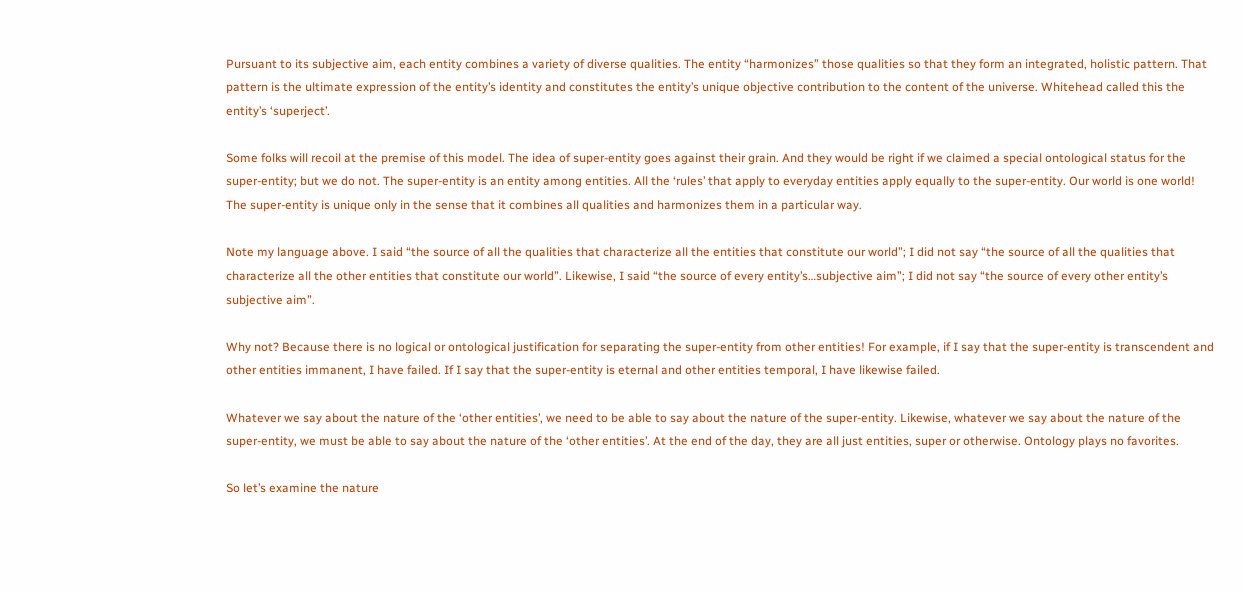Pursuant to its subjective aim, each entity combines a variety of diverse qualities. The entity “harmonizes” those qualities so that they form an integrated, holistic pattern. That pattern is the ultimate expression of the entity’s identity and constitutes the entity’s unique objective contribution to the content of the universe. Whitehead called this the entity’s ‘superject’.

Some folks will recoil at the premise of this model. The idea of super-entity goes against their grain. And they would be right if we claimed a special ontological status for the super-entity; but we do not. The super-entity is an entity among entities. All the ‘rules’ that apply to everyday entities apply equally to the super-entity. Our world is one world! The super-entity is unique only in the sense that it combines all qualities and harmonizes them in a particular way.

Note my language above. I said “the source of all the qualities that characterize all the entities that constitute our world”; I did not say “the source of all the qualities that characterize all the other entities that constitute our world”. Likewise, I said “the source of every entity’s…subjective aim”; I did not say “the source of every other entity’s subjective aim”.

Why not? Because there is no logical or ontological justification for separating the super-entity from other entities! For example, if I say that the super-entity is transcendent and other entities immanent, I have failed. If I say that the super-entity is eternal and other entities temporal, I have likewise failed.

Whatever we say about the nature of the ‘other entities’, we need to be able to say about the nature of the super-entity. Likewise, whatever we say about the nature of the super-entity, we must be able to say about the nature of the ‘other entities’. At the end of the day, they are all just entities, super or otherwise. Ontology plays no favorites.

So let’s examine the nature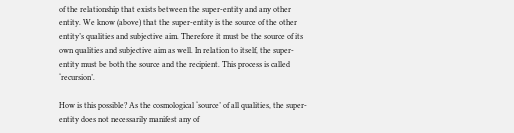of the relationship that exists between the super-entity and any other entity. We know (above) that the super-entity is the source of the other entity’s qualities and subjective aim. Therefore it must be the source of its own qualities and subjective aim as well. In relation to itself, the super-entity must be both the source and the recipient. This process is called ‘recursion’.

How is this possible? As the cosmological ‘source’ of all qualities, the super-entity does not necessarily manifest any of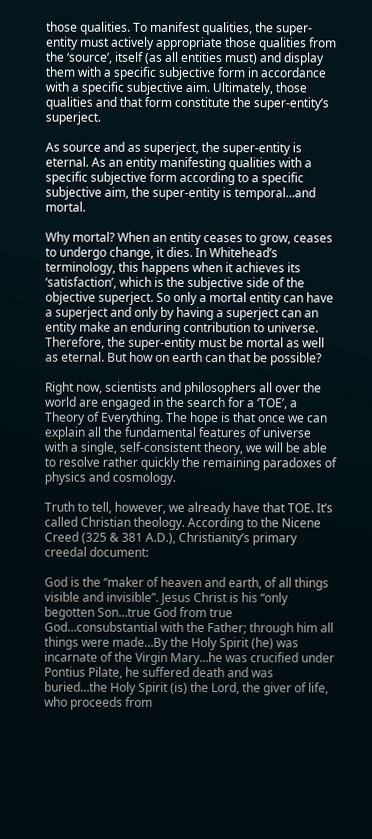those qualities. To manifest qualities, the super-entity must actively appropriate those qualities from the ‘source’, itself (as all entities must) and display them with a specific subjective form in accordance with a specific subjective aim. Ultimately, those qualities and that form constitute the super-entity’s superject.

As source and as superject, the super-entity is eternal. As an entity manifesting qualities with a specific subjective form according to a specific subjective aim, the super-entity is temporal…and mortal.

Why mortal? When an entity ceases to grow, ceases to undergo change, it dies. In Whitehead’s terminology, this happens when it achieves its ‘satisfaction’, which is the subjective side of the objective superject. So only a mortal entity can have a superject and only by having a superject can an entity make an enduring contribution to universe. Therefore, the super-entity must be mortal as well as eternal. But how on earth can that be possible?

Right now, scientists and philosophers all over the world are engaged in the search for a ‘TOE’, a Theory of Everything. The hope is that once we can explain all the fundamental features of universe with a single, self-consistent theory, we will be able to resolve rather quickly the remaining paradoxes of physics and cosmology.

Truth to tell, however, we already have that TOE. It’s called Christian theology. According to the Nicene Creed (325 & 381 A.D.), Christianity’s primary creedal document:

God is the “maker of heaven and earth, of all things visible and invisible”. Jesus Christ is his “only begotten Son…true God from true God…consubstantial with the Father; through him all things were made…By the Holy Spirit (he) was incarnate of the Virgin Mary…he was crucified under Pontius Pilate, he suffered death and was buried…the Holy Spirit (is) the Lord, the giver of life, who proceeds from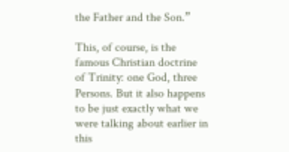the Father and the Son.”

This, of course, is the famous Christian doctrine of Trinity: one God, three Persons. But it also happens to be just exactly what we were talking about earlier in this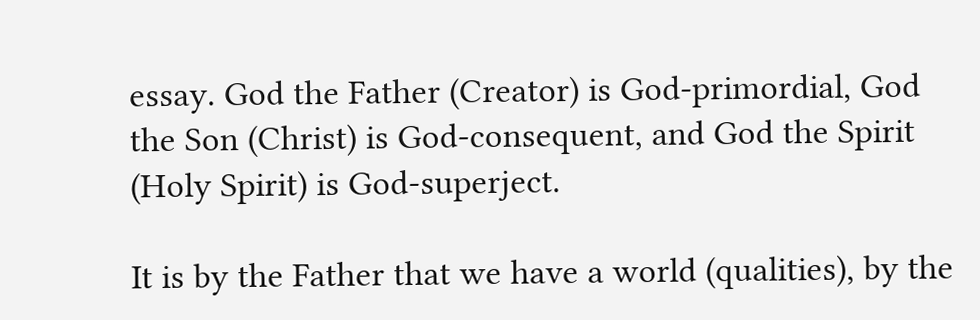essay. God the Father (Creator) is God-primordial, God the Son (Christ) is God-consequent, and God the Spirit (Holy Spirit) is God-superject.

It is by the Father that we have a world (qualities), by the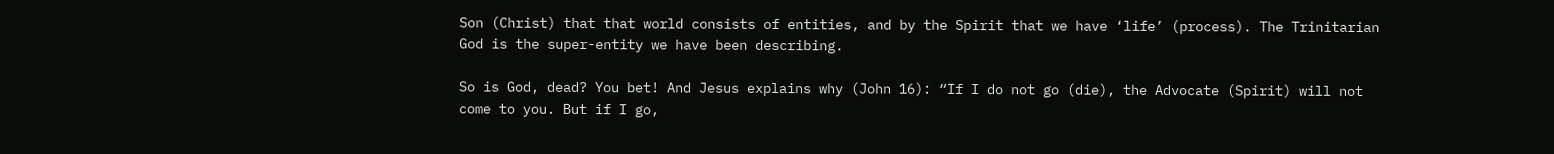Son (Christ) that that world consists of entities, and by the Spirit that we have ‘life’ (process). The Trinitarian God is the super-entity we have been describing.

So is God, dead? You bet! And Jesus explains why (John 16): “If I do not go (die), the Advocate (Spirit) will not come to you. But if I go,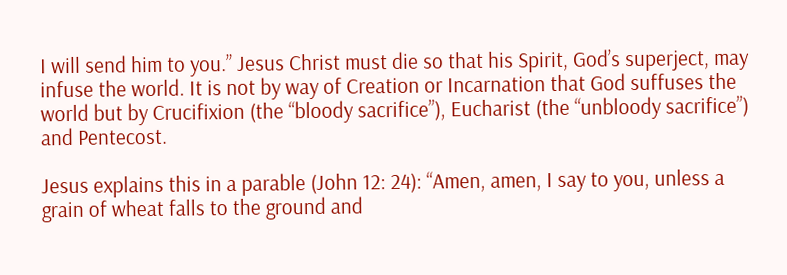I will send him to you.” Jesus Christ must die so that his Spirit, God’s superject, may infuse the world. It is not by way of Creation or Incarnation that God suffuses the world but by Crucifixion (the “bloody sacrifice”), Eucharist (the “unbloody sacrifice”) and Pentecost.

Jesus explains this in a parable (John 12: 24): “Amen, amen, I say to you, unless a grain of wheat falls to the ground and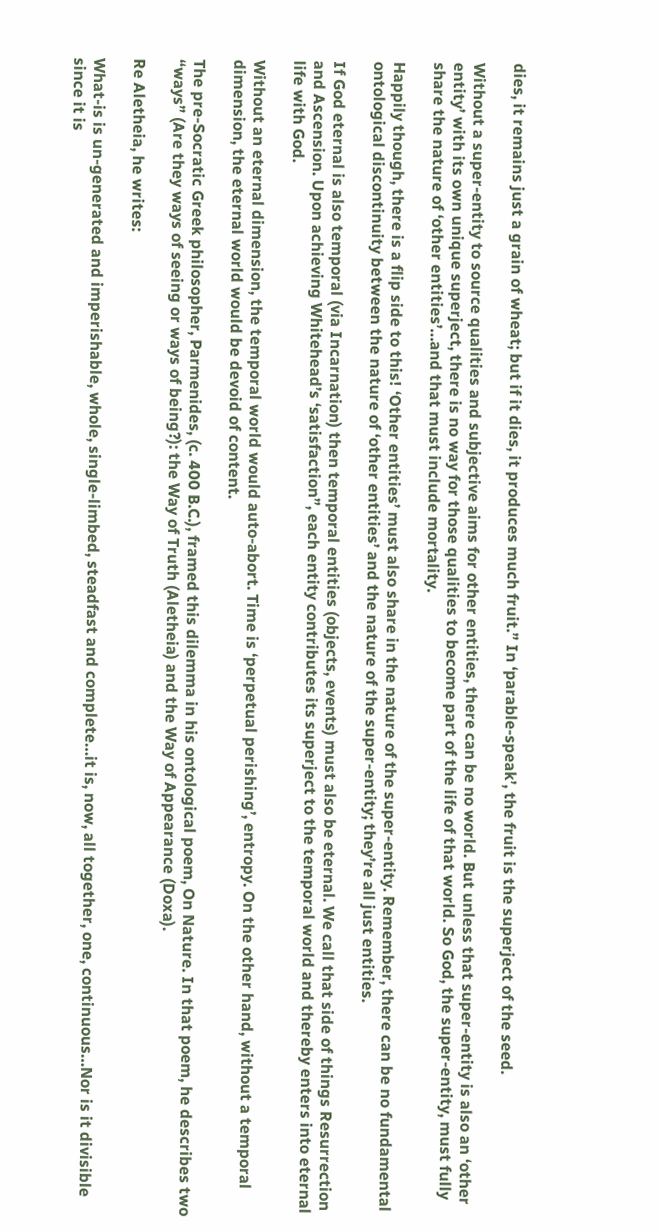dies, it remains just a grain of wheat; but if it dies, it produces much fruit.” In ‘parable-speak’, the fruit is the superject of the seed.

Without a super-entity to source qualities and subjective aims for other entities, there can be no world. But unless that super-entity is also an ‘other entity’ with its own unique superject, there is no way for those qualities to become part of the life of that world. So God, the super-entity, must fully share the nature of ‘other entities’…and that must include mortality.

Happily though, there is a flip side to this! ‘Other entities’ must also share in the nature of the super-entity. Remember, there can be no fundamental ontological discontinuity between the nature of ‘other entities’ and the nature of the super-entity; they’re all just entities.

If God eternal is also temporal (via Incarnation) then temporal entities (objects, events) must also be eternal. We call that side of things Resurrection and Ascension. Upon achieving Whitehead’s ‘satisfaction”, each entity contributes its superject to the temporal world and thereby enters into eternal life with God.

Without an eternal dimension, the temporal world would auto-abort. Time is ‘perpetual perishing’, entropy. On the other hand, without a temporal dimension, the eternal world would be devoid of content.

The pre-Socratic Greek philosopher, Parmenides, (c. 400 B.C.), framed this dilemma in his ontological poem, On Nature. In that poem, he describes two “ways” (Are they ways of seeing or ways of being?): the Way of Truth (Aletheia) and the Way of Appearance (Doxa).

Re Aletheia, he writes:

What-is is un-generated and imperishable, whole, single-limbed, steadfast and complete…it is, now, all together, one, continuous…Nor is it divisible since it is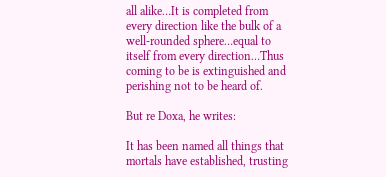all alike…It is completed from every direction like the bulk of a well-rounded sphere…equal to itself from every direction…Thus coming to be is extinguished and perishing not to be heard of.

But re Doxa, he writes:

It has been named all things that mortals have established, trusting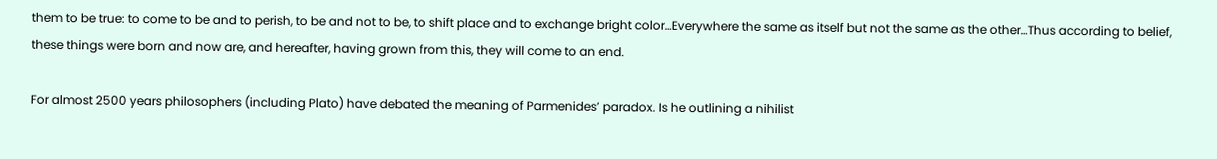them to be true: to come to be and to perish, to be and not to be, to shift place and to exchange bright color…Everywhere the same as itself but not the same as the other…Thus according to belief, these things were born and now are, and hereafter, having grown from this, they will come to an end.

For almost 2500 years philosophers (including Plato) have debated the meaning of Parmenides’ paradox. Is he outlining a nihilist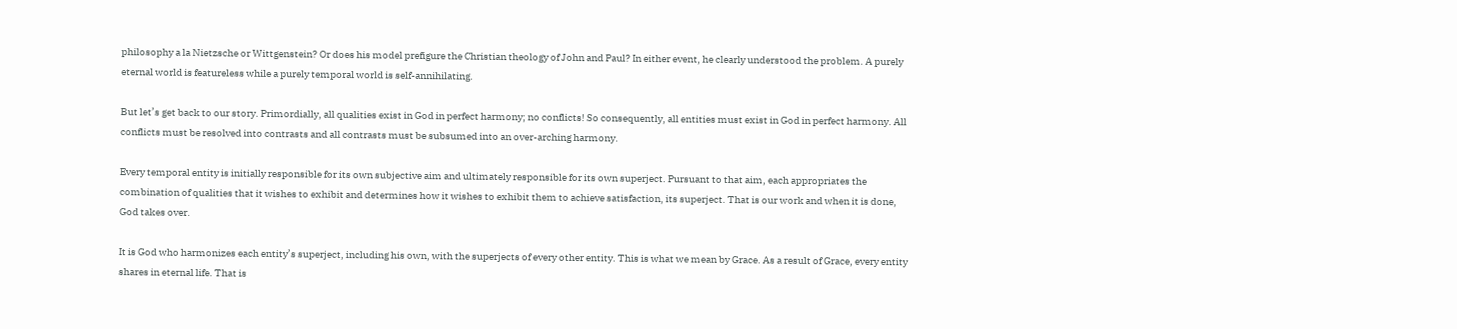philosophy a la Nietzsche or Wittgenstein? Or does his model prefigure the Christian theology of John and Paul? In either event, he clearly understood the problem. A purely eternal world is featureless while a purely temporal world is self-annihilating.

But let’s get back to our story. Primordially, all qualities exist in God in perfect harmony; no conflicts! So consequently, all entities must exist in God in perfect harmony. All conflicts must be resolved into contrasts and all contrasts must be subsumed into an over-arching harmony.

Every temporal entity is initially responsible for its own subjective aim and ultimately responsible for its own superject. Pursuant to that aim, each appropriates the combination of qualities that it wishes to exhibit and determines how it wishes to exhibit them to achieve satisfaction, its superject. That is our work and when it is done, God takes over.

It is God who harmonizes each entity’s superject, including his own, with the superjects of every other entity. This is what we mean by Grace. As a result of Grace, every entity shares in eternal life. That is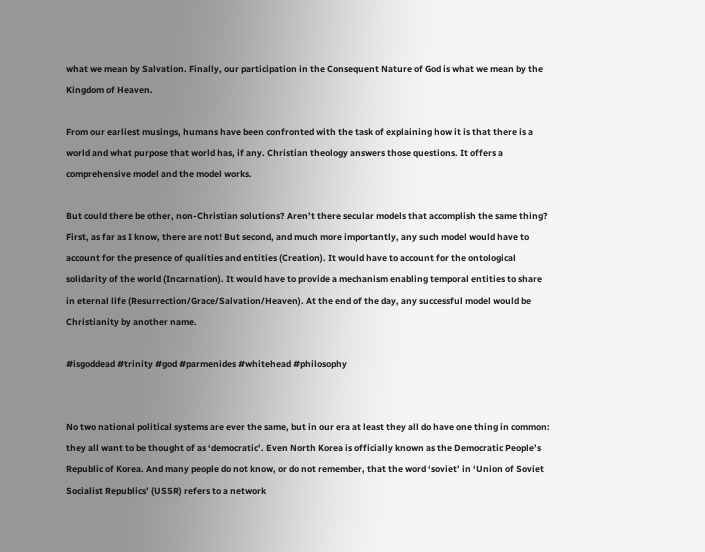what we mean by Salvation. Finally, our participation in the Consequent Nature of God is what we mean by the Kingdom of Heaven.

From our earliest musings, humans have been confronted with the task of explaining how it is that there is a world and what purpose that world has, if any. Christian theology answers those questions. It offers a comprehensive model and the model works.

But could there be other, non-Christian solutions? Aren’t there secular models that accomplish the same thing? First, as far as I know, there are not! But second, and much more importantly, any such model would have to account for the presence of qualities and entities (Creation). It would have to account for the ontological solidarity of the world (Incarnation). It would have to provide a mechanism enabling temporal entities to share in eternal life (Resurrection/Grace/Salvation/Heaven). At the end of the day, any successful model would be Christianity by another name.

#isgoddead #trinity #god #parmenides #whitehead #philosophy


No two national political systems are ever the same, but in our era at least they all do have one thing in common: they all want to be thought of as ‘democratic’. Even North Korea is officially known as the Democratic People’s Republic of Korea. And many people do not know, or do not remember, that the word ‘soviet’ in ‘Union of Soviet Socialist Republics’ (USSR) refers to a network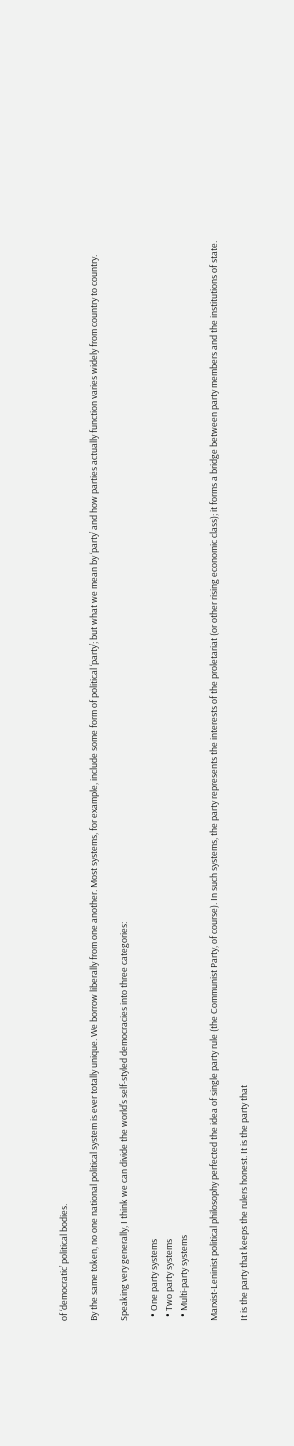of ‘democratic’ political bodies.

By the same token, no one national political system is ever totally unique. We borrow liberally from one another. Most systems, for example, include some form of political ‘party’; but what we mean by ‘party’ and how parties actually function varies widely from country to country.

Speaking very generally, I think we can divide the world’s self-styled democracies into three categories:

  • One party systems
  • Two party systems
  • Multi-party systems

Marxist-Leninist political philosophy perfected the idea of single party rule (the Communist Party, of course). In such systems, the party represents the interests of the proletariat (or other rising economic class); it forms a bridge between party members and the institutions of state.

It is the party that keeps the rulers honest. It is the party that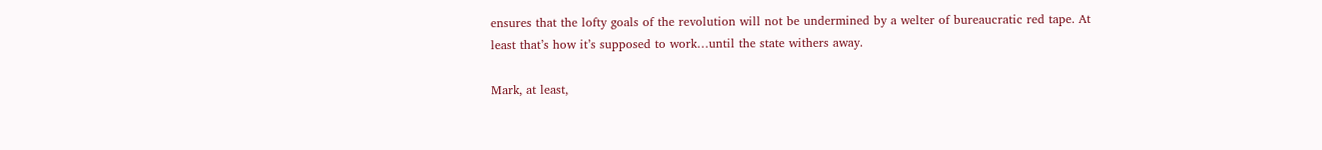ensures that the lofty goals of the revolution will not be undermined by a welter of bureaucratic red tape. At least that’s how it’s supposed to work…until the state withers away.

Mark, at least,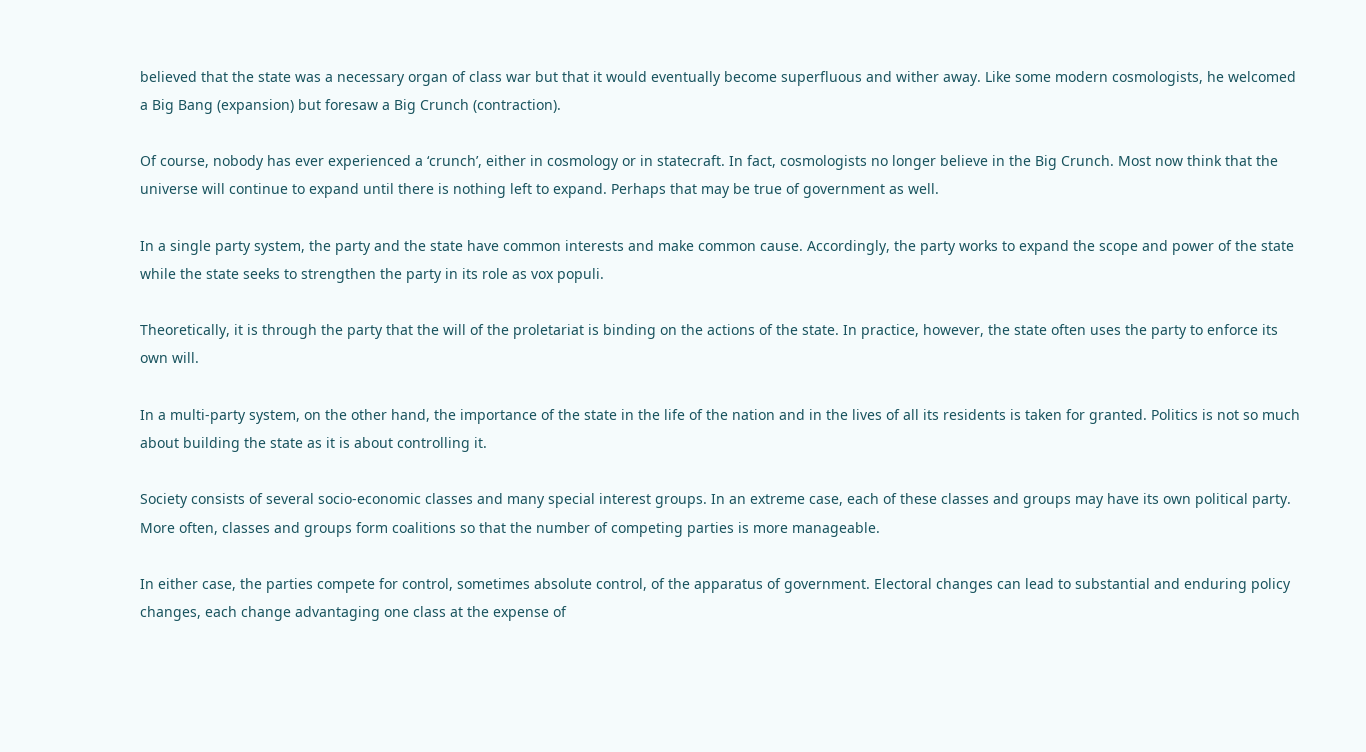believed that the state was a necessary organ of class war but that it would eventually become superfluous and wither away. Like some modern cosmologists, he welcomed a Big Bang (expansion) but foresaw a Big Crunch (contraction).

Of course, nobody has ever experienced a ‘crunch’, either in cosmology or in statecraft. In fact, cosmologists no longer believe in the Big Crunch. Most now think that the universe will continue to expand until there is nothing left to expand. Perhaps that may be true of government as well.

In a single party system, the party and the state have common interests and make common cause. Accordingly, the party works to expand the scope and power of the state while the state seeks to strengthen the party in its role as vox populi.

Theoretically, it is through the party that the will of the proletariat is binding on the actions of the state. In practice, however, the state often uses the party to enforce its own will.

In a multi-party system, on the other hand, the importance of the state in the life of the nation and in the lives of all its residents is taken for granted. Politics is not so much about building the state as it is about controlling it.

Society consists of several socio-economic classes and many special interest groups. In an extreme case, each of these classes and groups may have its own political party. More often, classes and groups form coalitions so that the number of competing parties is more manageable.

In either case, the parties compete for control, sometimes absolute control, of the apparatus of government. Electoral changes can lead to substantial and enduring policy changes, each change advantaging one class at the expense of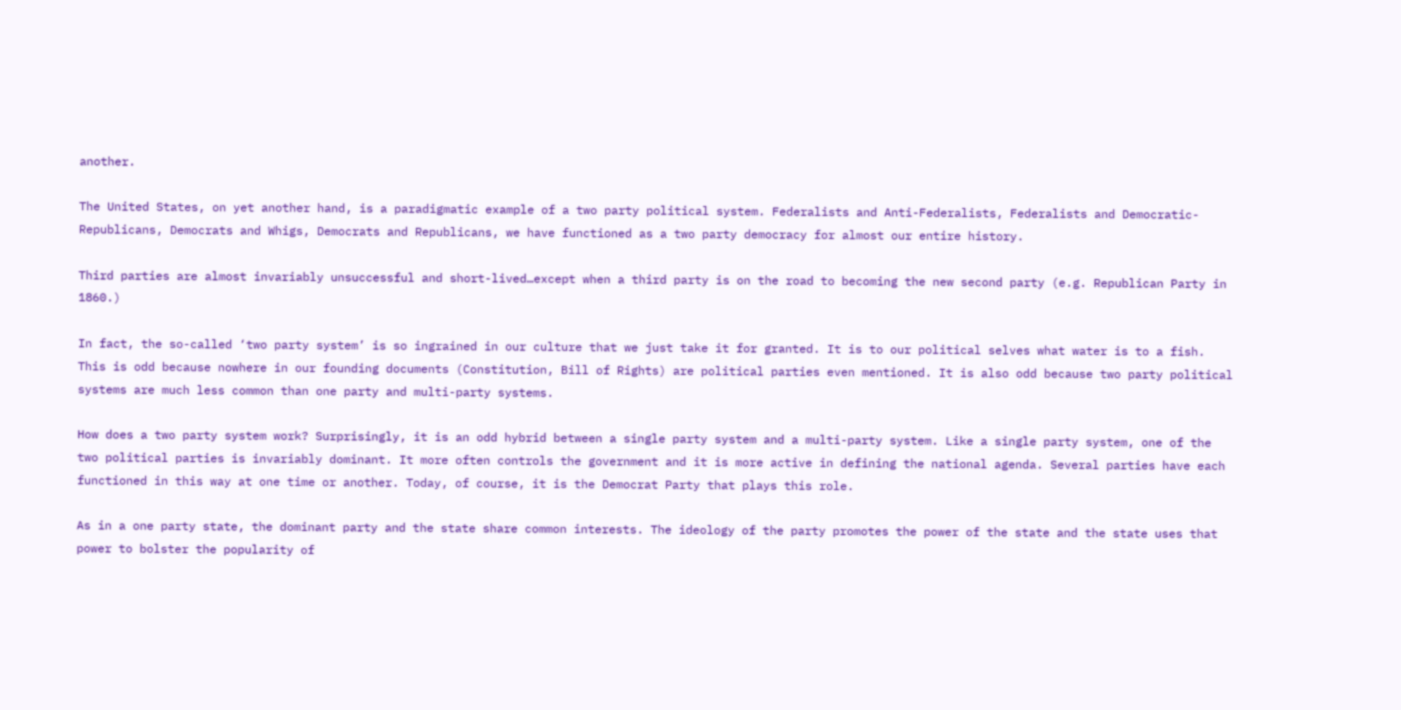another.

The United States, on yet another hand, is a paradigmatic example of a two party political system. Federalists and Anti-Federalists, Federalists and Democratic-Republicans, Democrats and Whigs, Democrats and Republicans, we have functioned as a two party democracy for almost our entire history.

Third parties are almost invariably unsuccessful and short-lived…except when a third party is on the road to becoming the new second party (e.g. Republican Party in 1860.)

In fact, the so-called ‘two party system’ is so ingrained in our culture that we just take it for granted. It is to our political selves what water is to a fish. This is odd because nowhere in our founding documents (Constitution, Bill of Rights) are political parties even mentioned. It is also odd because two party political systems are much less common than one party and multi-party systems.

How does a two party system work? Surprisingly, it is an odd hybrid between a single party system and a multi-party system. Like a single party system, one of the two political parties is invariably dominant. It more often controls the government and it is more active in defining the national agenda. Several parties have each functioned in this way at one time or another. Today, of course, it is the Democrat Party that plays this role.

As in a one party state, the dominant party and the state share common interests. The ideology of the party promotes the power of the state and the state uses that power to bolster the popularity of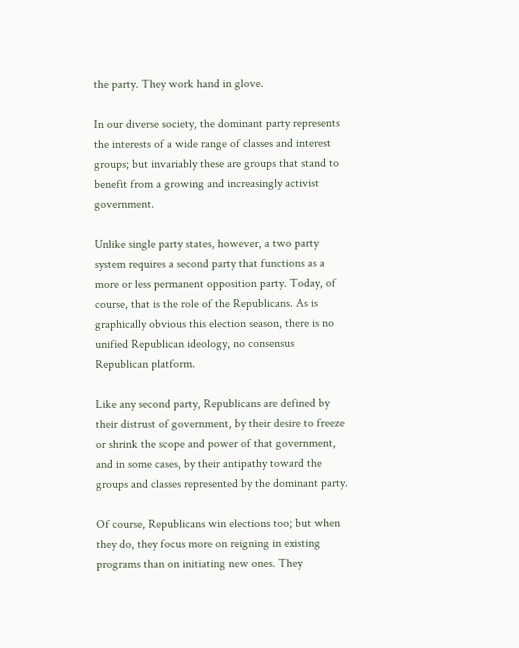the party. They work hand in glove.

In our diverse society, the dominant party represents the interests of a wide range of classes and interest groups; but invariably these are groups that stand to benefit from a growing and increasingly activist government.

Unlike single party states, however, a two party system requires a second party that functions as a more or less permanent opposition party. Today, of course, that is the role of the Republicans. As is graphically obvious this election season, there is no unified Republican ideology, no consensus Republican platform.

Like any second party, Republicans are defined by their distrust of government, by their desire to freeze or shrink the scope and power of that government, and in some cases, by their antipathy toward the groups and classes represented by the dominant party.

Of course, Republicans win elections too; but when they do, they focus more on reigning in existing programs than on initiating new ones. They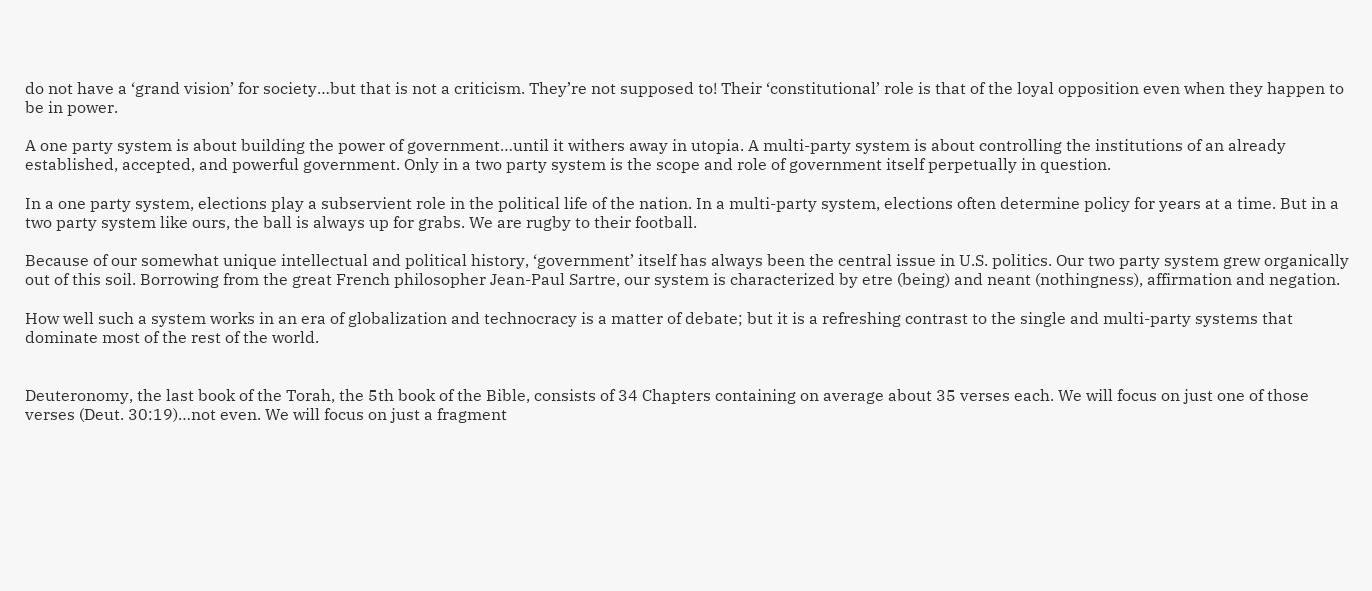do not have a ‘grand vision’ for society…but that is not a criticism. They’re not supposed to! Their ‘constitutional’ role is that of the loyal opposition even when they happen to be in power.

A one party system is about building the power of government…until it withers away in utopia. A multi-party system is about controlling the institutions of an already established, accepted, and powerful government. Only in a two party system is the scope and role of government itself perpetually in question.

In a one party system, elections play a subservient role in the political life of the nation. In a multi-party system, elections often determine policy for years at a time. But in a two party system like ours, the ball is always up for grabs. We are rugby to their football.

Because of our somewhat unique intellectual and political history, ‘government’ itself has always been the central issue in U.S. politics. Our two party system grew organically out of this soil. Borrowing from the great French philosopher Jean-Paul Sartre, our system is characterized by etre (being) and neant (nothingness), affirmation and negation.

How well such a system works in an era of globalization and technocracy is a matter of debate; but it is a refreshing contrast to the single and multi-party systems that dominate most of the rest of the world.


Deuteronomy, the last book of the Torah, the 5th book of the Bible, consists of 34 Chapters containing on average about 35 verses each. We will focus on just one of those verses (Deut. 30:19)…not even. We will focus on just a fragment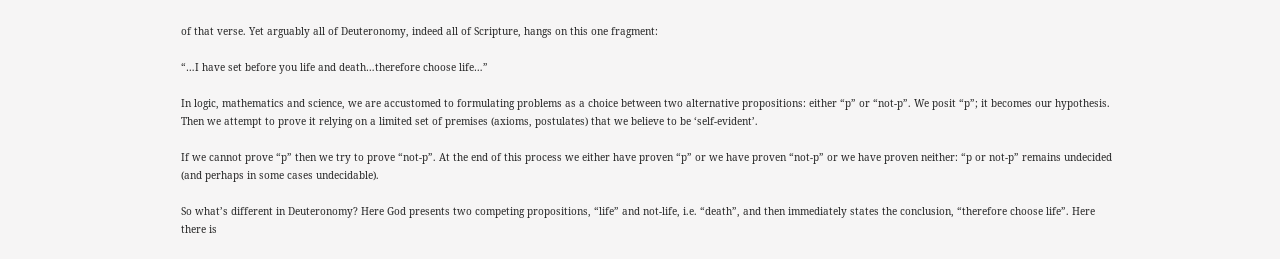of that verse. Yet arguably all of Deuteronomy, indeed all of Scripture, hangs on this one fragment:

“…I have set before you life and death…therefore choose life…”

In logic, mathematics and science, we are accustomed to formulating problems as a choice between two alternative propositions: either “p” or “not-p”. We posit “p”; it becomes our hypothesis. Then we attempt to prove it relying on a limited set of premises (axioms, postulates) that we believe to be ‘self-evident’.

If we cannot prove “p” then we try to prove “not-p”. At the end of this process we either have proven “p” or we have proven “not-p” or we have proven neither: “p or not-p” remains undecided (and perhaps in some cases undecidable).

So what’s different in Deuteronomy? Here God presents two competing propositions, “life” and not-life, i.e. “death”, and then immediately states the conclusion, “therefore choose life”. Here there is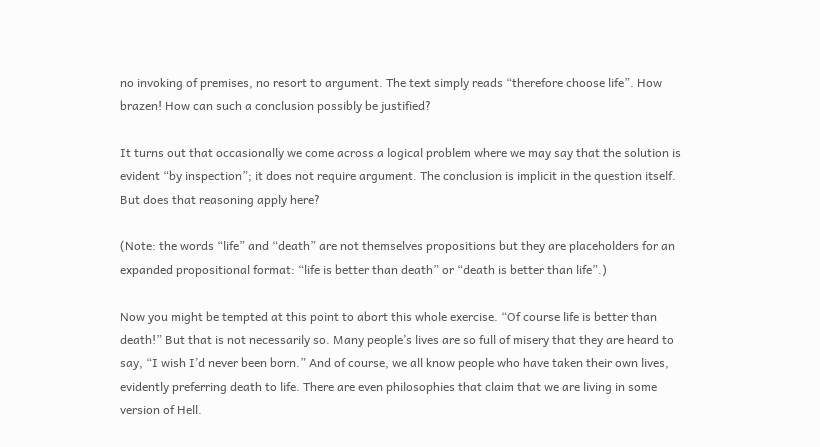no invoking of premises, no resort to argument. The text simply reads “therefore choose life”. How brazen! How can such a conclusion possibly be justified?

It turns out that occasionally we come across a logical problem where we may say that the solution is evident “by inspection”; it does not require argument. The conclusion is implicit in the question itself. But does that reasoning apply here?

(Note: the words “life” and “death” are not themselves propositions but they are placeholders for an expanded propositional format: “life is better than death” or “death is better than life”.)

Now you might be tempted at this point to abort this whole exercise. “Of course life is better than death!” But that is not necessarily so. Many people’s lives are so full of misery that they are heard to say, “I wish I’d never been born.” And of course, we all know people who have taken their own lives, evidently preferring death to life. There are even philosophies that claim that we are living in some version of Hell.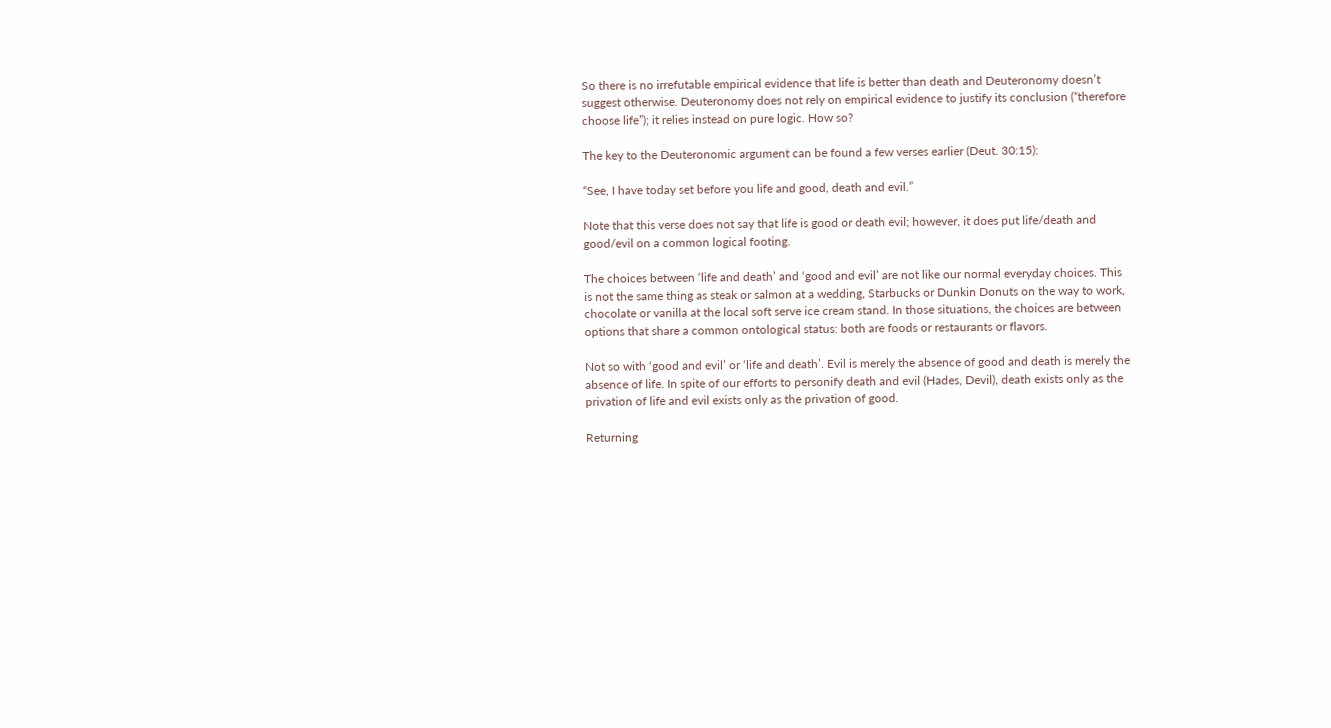So there is no irrefutable empirical evidence that life is better than death and Deuteronomy doesn’t suggest otherwise. Deuteronomy does not rely on empirical evidence to justify its conclusion (“therefore choose life”); it relies instead on pure logic. How so?

The key to the Deuteronomic argument can be found a few verses earlier (Deut. 30:15):

“See, I have today set before you life and good, death and evil.”

Note that this verse does not say that life is good or death evil; however, it does put life/death and good/evil on a common logical footing.

The choices between ‘life and death’ and ‘good and evil’ are not like our normal everyday choices. This is not the same thing as steak or salmon at a wedding, Starbucks or Dunkin Donuts on the way to work, chocolate or vanilla at the local soft serve ice cream stand. In those situations, the choices are between options that share a common ontological status: both are foods or restaurants or flavors.

Not so with ‘good and evil’ or ‘life and death’. Evil is merely the absence of good and death is merely the absence of life. In spite of our efforts to personify death and evil (Hades, Devil), death exists only as the privation of life and evil exists only as the privation of good.

Returning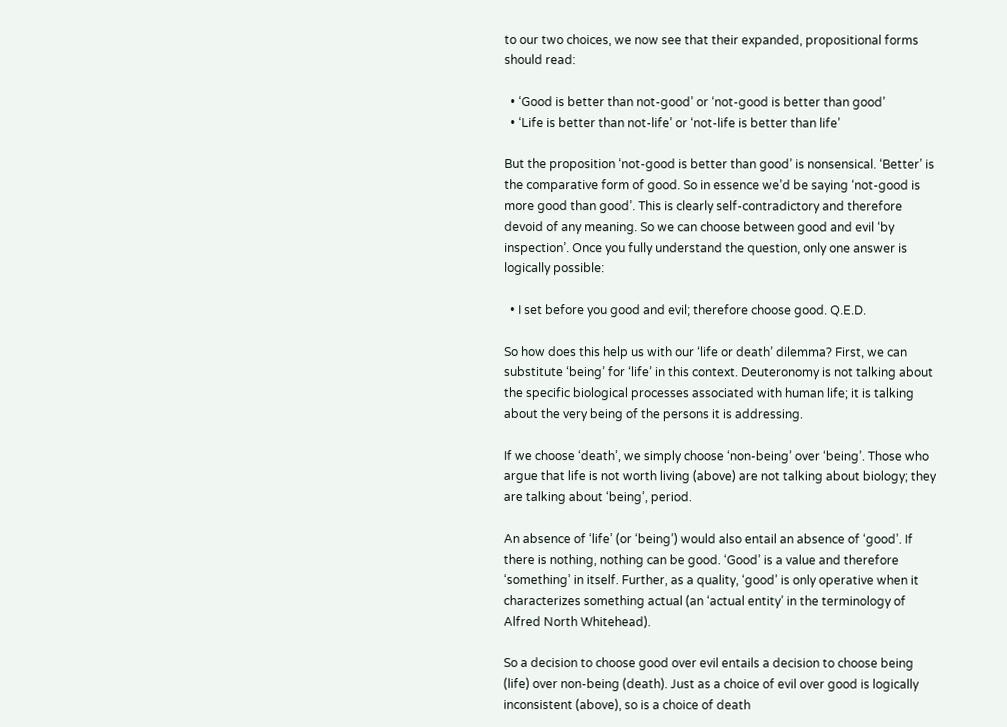to our two choices, we now see that their expanded, propositional forms should read:

  • ‘Good is better than not-good’ or ‘not-good is better than good’
  • ‘Life is better than not-life’ or ‘not-life is better than life’

But the proposition ‘not-good is better than good’ is nonsensical. ‘Better’ is the comparative form of good. So in essence we’d be saying ‘not-good is more good than good’. This is clearly self-contradictory and therefore devoid of any meaning. So we can choose between good and evil ‘by inspection’. Once you fully understand the question, only one answer is logically possible:

  • I set before you good and evil; therefore choose good. Q.E.D.

So how does this help us with our ‘life or death’ dilemma? First, we can substitute ‘being’ for ‘life’ in this context. Deuteronomy is not talking about the specific biological processes associated with human life; it is talking about the very being of the persons it is addressing.

If we choose ‘death’, we simply choose ‘non-being’ over ‘being’. Those who argue that life is not worth living (above) are not talking about biology; they are talking about ‘being’, period.

An absence of ‘life’ (or ‘being’) would also entail an absence of ‘good’. If there is nothing, nothing can be good. ‘Good’ is a value and therefore ‘something’ in itself. Further, as a quality, ‘good’ is only operative when it characterizes something actual (an ‘actual entity’ in the terminology of Alfred North Whitehead).

So a decision to choose good over evil entails a decision to choose being (life) over non-being (death). Just as a choice of evil over good is logically inconsistent (above), so is a choice of death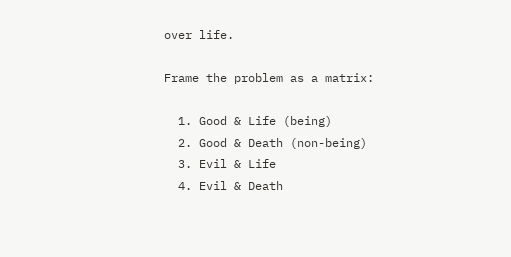over life.

Frame the problem as a matrix:

  1. Good & Life (being)
  2. Good & Death (non-being)
  3. Evil & Life
  4. Evil & Death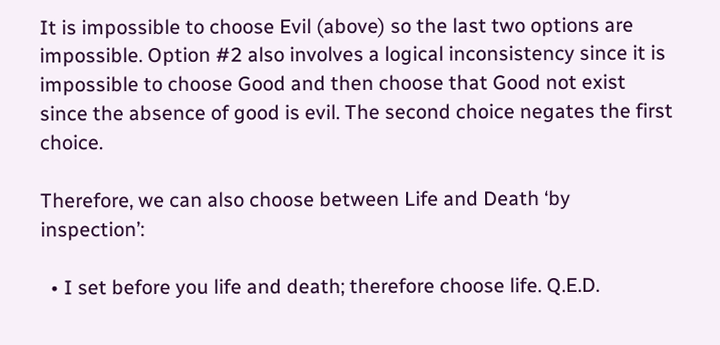It is impossible to choose Evil (above) so the last two options are impossible. Option #2 also involves a logical inconsistency since it is impossible to choose Good and then choose that Good not exist since the absence of good is evil. The second choice negates the first choice.

Therefore, we can also choose between Life and Death ‘by inspection’:

  • I set before you life and death; therefore choose life. Q.E.D.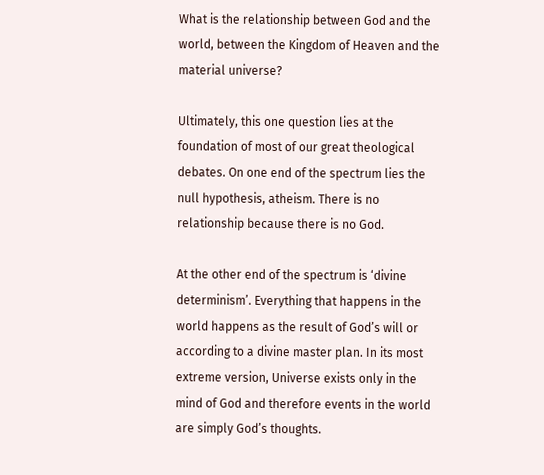What is the relationship between God and the world, between the Kingdom of Heaven and the material universe?

Ultimately, this one question lies at the foundation of most of our great theological debates. On one end of the spectrum lies the null hypothesis, atheism. There is no relationship because there is no God.

At the other end of the spectrum is ‘divine determinism’. Everything that happens in the world happens as the result of God’s will or according to a divine master plan. In its most extreme version, Universe exists only in the mind of God and therefore events in the world are simply God’s thoughts.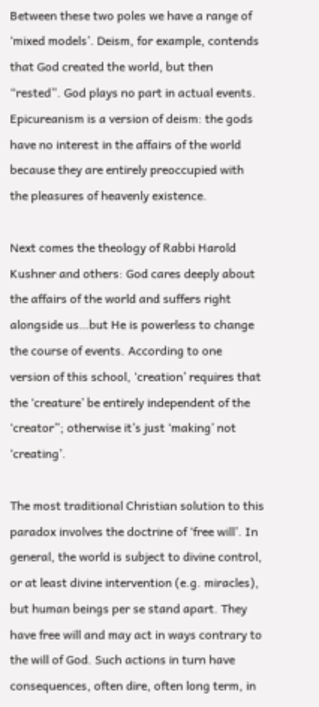Between these two poles we have a range of ‘mixed models’. Deism, for example, contends that God created the world, but then “rested”. God plays no part in actual events. Epicureanism is a version of deism: the gods have no interest in the affairs of the world because they are entirely preoccupied with the pleasures of heavenly existence.

Next comes the theology of Rabbi Harold Kushner and others: God cares deeply about the affairs of the world and suffers right alongside us…but He is powerless to change the course of events. According to one version of this school, ‘creation’ requires that the ‘creature’ be entirely independent of the ‘creator”; otherwise it’s just ‘making’ not ‘creating’.

The most traditional Christian solution to this paradox involves the doctrine of ‘free will’. In general, the world is subject to divine control, or at least divine intervention (e.g. miracles), but human beings per se stand apart. They have free will and may act in ways contrary to the will of God. Such actions in turn have consequences, often dire, often long term, in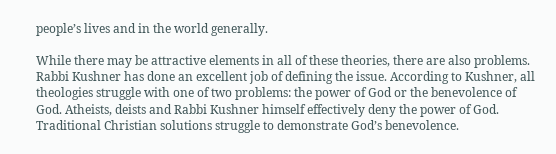people’s lives and in the world generally.

While there may be attractive elements in all of these theories, there are also problems. Rabbi Kushner has done an excellent job of defining the issue. According to Kushner, all theologies struggle with one of two problems: the power of God or the benevolence of God. Atheists, deists and Rabbi Kushner himself effectively deny the power of God. Traditional Christian solutions struggle to demonstrate God’s benevolence.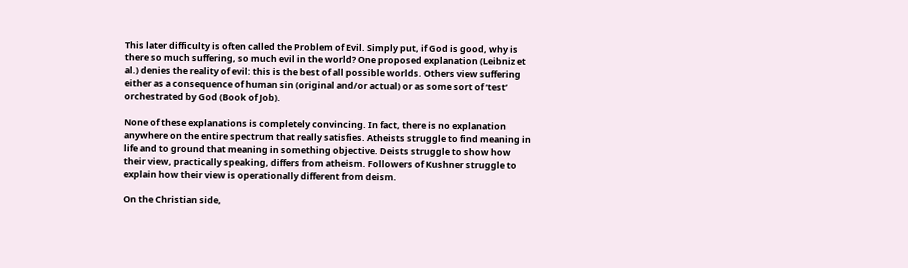This later difficulty is often called the Problem of Evil. Simply put, if God is good, why is there so much suffering, so much evil in the world? One proposed explanation (Leibniz et al.) denies the reality of evil: this is the best of all possible worlds. Others view suffering either as a consequence of human sin (original and/or actual) or as some sort of ‘test’ orchestrated by God (Book of Job).

None of these explanations is completely convincing. In fact, there is no explanation anywhere on the entire spectrum that really satisfies. Atheists struggle to find meaning in life and to ground that meaning in something objective. Deists struggle to show how their view, practically speaking, differs from atheism. Followers of Kushner struggle to explain how their view is operationally different from deism.

On the Christian side,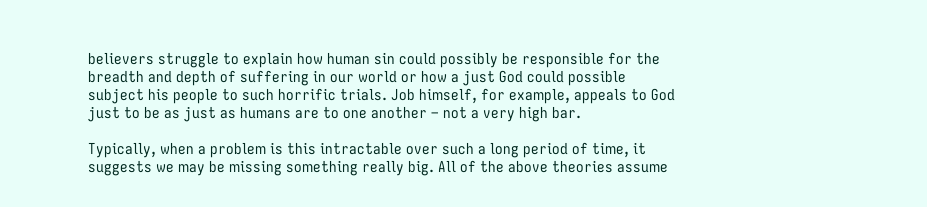believers struggle to explain how human sin could possibly be responsible for the breadth and depth of suffering in our world or how a just God could possible subject his people to such horrific trials. Job himself, for example, appeals to God just to be as just as humans are to one another – not a very high bar.

Typically, when a problem is this intractable over such a long period of time, it suggests we may be missing something really big. All of the above theories assume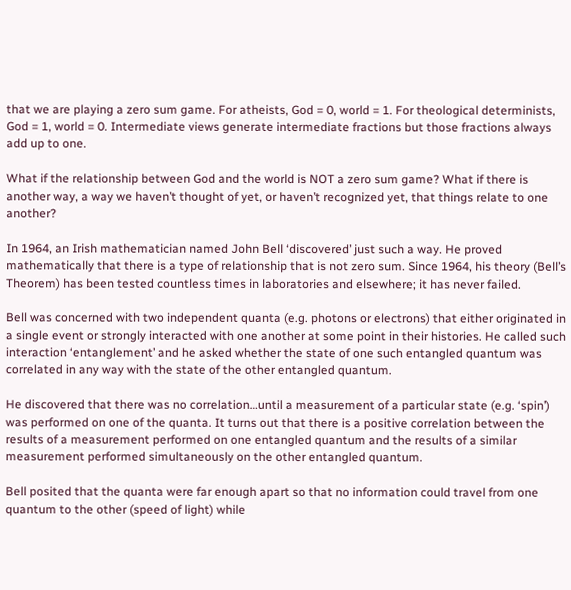that we are playing a zero sum game. For atheists, God = 0, world = 1. For theological determinists, God = 1, world = 0. Intermediate views generate intermediate fractions but those fractions always add up to one.

What if the relationship between God and the world is NOT a zero sum game? What if there is another way, a way we haven’t thought of yet, or haven’t recognized yet, that things relate to one another?

In 1964, an Irish mathematician named John Bell ‘discovered’ just such a way. He proved mathematically that there is a type of relationship that is not zero sum. Since 1964, his theory (Bell’s Theorem) has been tested countless times in laboratories and elsewhere; it has never failed.

Bell was concerned with two independent quanta (e.g. photons or electrons) that either originated in a single event or strongly interacted with one another at some point in their histories. He called such interaction ‘entanglement’ and he asked whether the state of one such entangled quantum was correlated in any way with the state of the other entangled quantum.

He discovered that there was no correlation…until a measurement of a particular state (e.g. ‘spin’) was performed on one of the quanta. It turns out that there is a positive correlation between the results of a measurement performed on one entangled quantum and the results of a similar measurement performed simultaneously on the other entangled quantum.

Bell posited that the quanta were far enough apart so that no information could travel from one quantum to the other (speed of light) while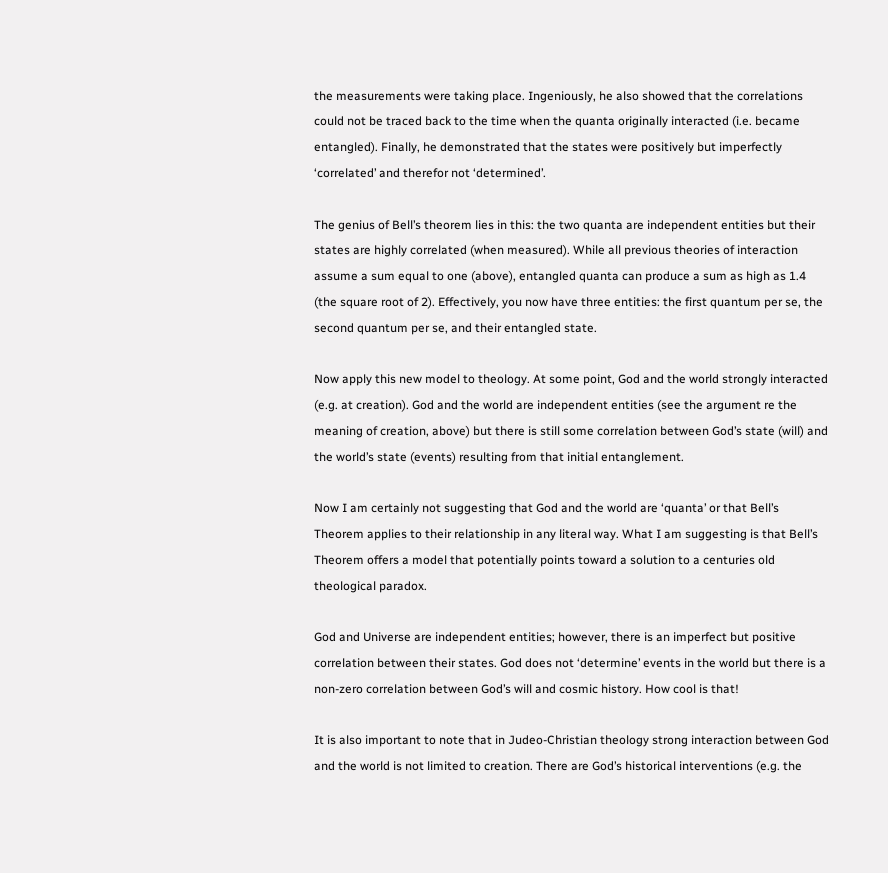the measurements were taking place. Ingeniously, he also showed that the correlations could not be traced back to the time when the quanta originally interacted (i.e. became entangled). Finally, he demonstrated that the states were positively but imperfectly ‘correlated’ and therefor not ‘determined’.

The genius of Bell’s theorem lies in this: the two quanta are independent entities but their states are highly correlated (when measured). While all previous theories of interaction assume a sum equal to one (above), entangled quanta can produce a sum as high as 1.4 (the square root of 2). Effectively, you now have three entities: the first quantum per se, the second quantum per se, and their entangled state.

Now apply this new model to theology. At some point, God and the world strongly interacted (e.g. at creation). God and the world are independent entities (see the argument re the meaning of creation, above) but there is still some correlation between God’s state (will) and the world’s state (events) resulting from that initial entanglement.

Now I am certainly not suggesting that God and the world are ‘quanta’ or that Bell’s Theorem applies to their relationship in any literal way. What I am suggesting is that Bell’s Theorem offers a model that potentially points toward a solution to a centuries old theological paradox.

God and Universe are independent entities; however, there is an imperfect but positive correlation between their states. God does not ‘determine’ events in the world but there is a non-zero correlation between God’s will and cosmic history. How cool is that!

It is also important to note that in Judeo-Christian theology strong interaction between God and the world is not limited to creation. There are God’s historical interventions (e.g. the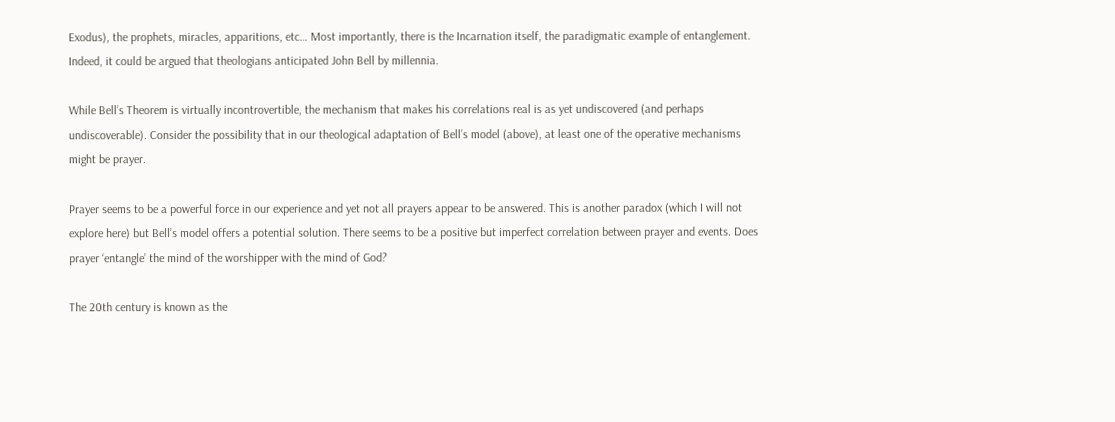Exodus), the prophets, miracles, apparitions, etc… Most importantly, there is the Incarnation itself, the paradigmatic example of entanglement. Indeed, it could be argued that theologians anticipated John Bell by millennia.

While Bell’s Theorem is virtually incontrovertible, the mechanism that makes his correlations real is as yet undiscovered (and perhaps undiscoverable). Consider the possibility that in our theological adaptation of Bell’s model (above), at least one of the operative mechanisms might be prayer.

Prayer seems to be a powerful force in our experience and yet not all prayers appear to be answered. This is another paradox (which I will not explore here) but Bell’s model offers a potential solution. There seems to be a positive but imperfect correlation between prayer and events. Does prayer ‘entangle’ the mind of the worshipper with the mind of God?

The 20th century is known as the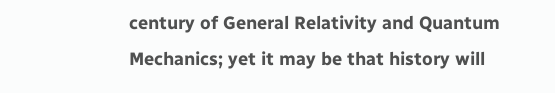century of General Relativity and Quantum Mechanics; yet it may be that history will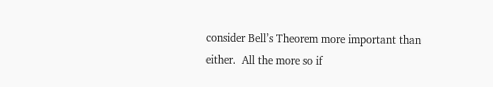consider Bell’s Theorem more important than either.  All the more so if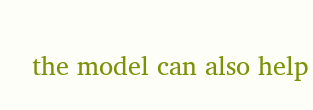the model can also help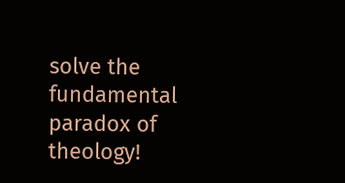solve the fundamental paradox of theology!